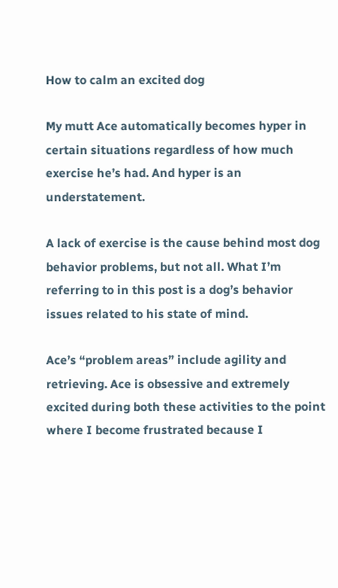How to calm an excited dog

My mutt Ace automatically becomes hyper in certain situations regardless of how much exercise he’s had. And hyper is an understatement.

A lack of exercise is the cause behind most dog behavior problems, but not all. What I’m referring to in this post is a dog’s behavior issues related to his state of mind.

Ace’s “problem areas” include agility and retrieving. Ace is obsessive and extremely excited during both these activities to the point where I become frustrated because I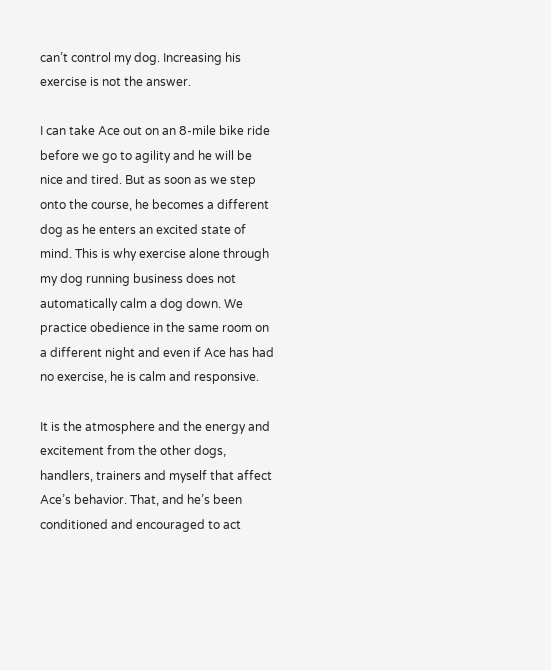can’t control my dog. Increasing his exercise is not the answer.

I can take Ace out on an 8-mile bike ride before we go to agility and he will be nice and tired. But as soon as we step onto the course, he becomes a different dog as he enters an excited state of mind. This is why exercise alone through my dog running business does not automatically calm a dog down. We practice obedience in the same room on a different night and even if Ace has had no exercise, he is calm and responsive.

It is the atmosphere and the energy and excitement from the other dogs, handlers, trainers and myself that affect Ace’s behavior. That, and he’s been conditioned and encouraged to act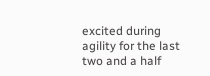excited during agility for the last two and a half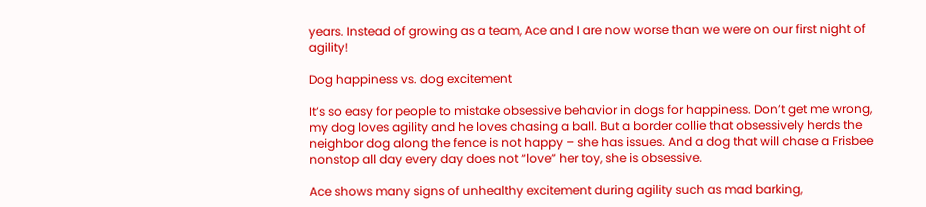years. Instead of growing as a team, Ace and I are now worse than we were on our first night of agility!

Dog happiness vs. dog excitement

It’s so easy for people to mistake obsessive behavior in dogs for happiness. Don’t get me wrong, my dog loves agility and he loves chasing a ball. But a border collie that obsessively herds the neighbor dog along the fence is not happy – she has issues. And a dog that will chase a Frisbee nonstop all day every day does not “love” her toy, she is obsessive.

Ace shows many signs of unhealthy excitement during agility such as mad barking,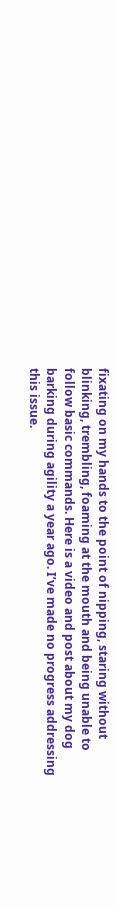fixating on my hands to the point of nipping, staring without blinking, trembling, foaming at the mouth and being unable to follow basic commands. Here is a video and post about my dog barking during agility a year ago. I’ve made no progress addressing this issue.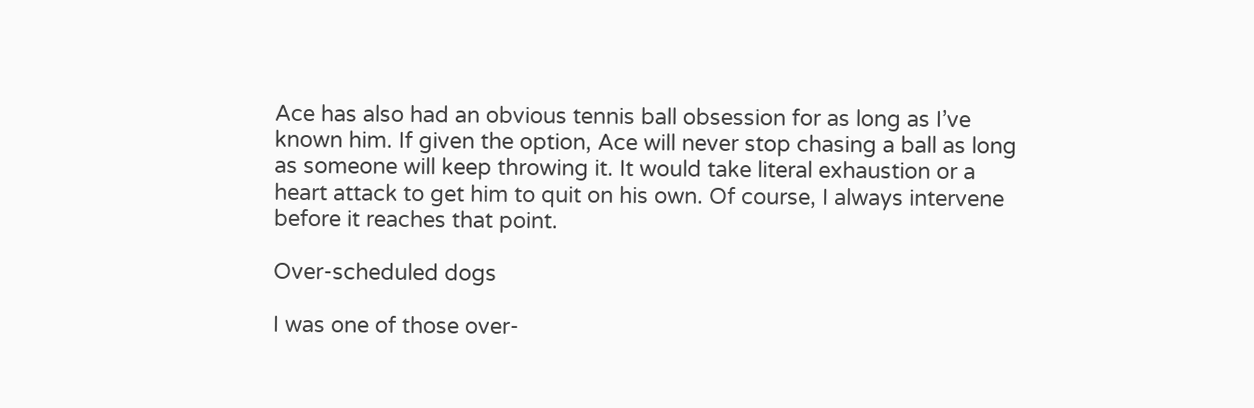Ace has also had an obvious tennis ball obsession for as long as I’ve known him. If given the option, Ace will never stop chasing a ball as long as someone will keep throwing it. It would take literal exhaustion or a heart attack to get him to quit on his own. Of course, I always intervene before it reaches that point.

Over-scheduled dogs

I was one of those over-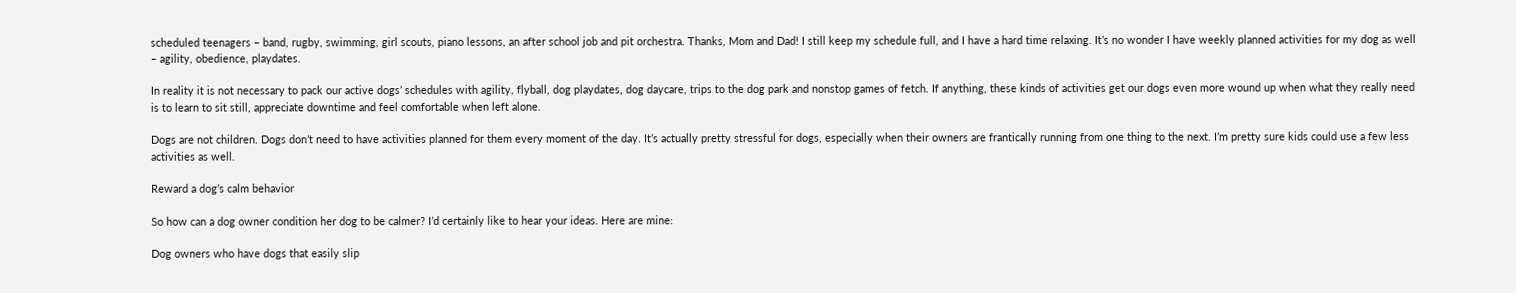scheduled teenagers – band, rugby, swimming, girl scouts, piano lessons, an after school job and pit orchestra. Thanks, Mom and Dad! I still keep my schedule full, and I have a hard time relaxing. It’s no wonder I have weekly planned activities for my dog as well – agility, obedience, playdates.

In reality it is not necessary to pack our active dogs’ schedules with agility, flyball, dog playdates, dog daycare, trips to the dog park and nonstop games of fetch. If anything, these kinds of activities get our dogs even more wound up when what they really need is to learn to sit still, appreciate downtime and feel comfortable when left alone.

Dogs are not children. Dogs don’t need to have activities planned for them every moment of the day. It’s actually pretty stressful for dogs, especially when their owners are frantically running from one thing to the next. I’m pretty sure kids could use a few less activities as well.

Reward a dog’s calm behavior

So how can a dog owner condition her dog to be calmer? I’d certainly like to hear your ideas. Here are mine:

Dog owners who have dogs that easily slip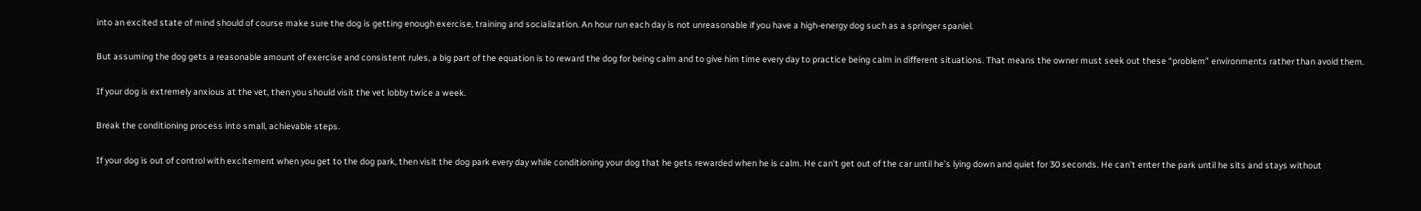into an excited state of mind should of course make sure the dog is getting enough exercise, training and socialization. An hour run each day is not unreasonable if you have a high-energy dog such as a springer spaniel.

But assuming the dog gets a reasonable amount of exercise and consistent rules, a big part of the equation is to reward the dog for being calm and to give him time every day to practice being calm in different situations. That means the owner must seek out these “problem” environments rather than avoid them.

If your dog is extremely anxious at the vet, then you should visit the vet lobby twice a week.

Break the conditioning process into small, achievable steps.

If your dog is out of control with excitement when you get to the dog park, then visit the dog park every day while conditioning your dog that he gets rewarded when he is calm. He can’t get out of the car until he’s lying down and quiet for 30 seconds. He can’t enter the park until he sits and stays without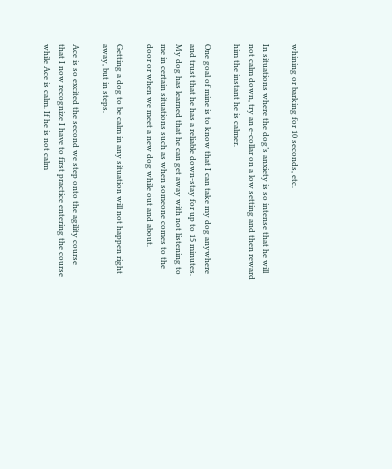whining or barking for 10 seconds, etc.

In situations where the dog’s anxiety is so intense that he will not calm down, try an e-collar on a low setting and then reward him the instant he is calmer.

One goal of mine is to know that I can take my dog anywhere and trust that he has a reliable down-stay for up to 15 minutes. My dog has learned that he can get away with not listening to me in certain situations such as when someone comes to the door or when we meet a new dog while out and about.

Getting a dog to be calm in any situation will not happen right away, but in steps.

Ace is so excited the second we step onto the agility course that I now recognize I have to first practice entering the course while Ace is calm. If he is not calm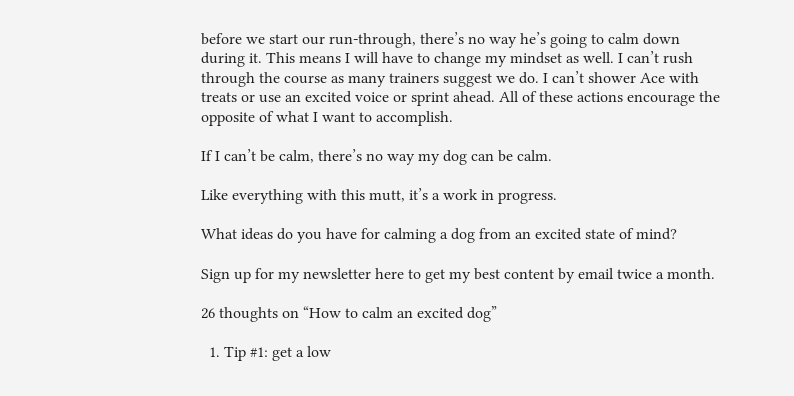before we start our run-through, there’s no way he’s going to calm down during it. This means I will have to change my mindset as well. I can’t rush through the course as many trainers suggest we do. I can’t shower Ace with treats or use an excited voice or sprint ahead. All of these actions encourage the opposite of what I want to accomplish.

If I can’t be calm, there’s no way my dog can be calm.

Like everything with this mutt, it’s a work in progress.

What ideas do you have for calming a dog from an excited state of mind?

Sign up for my newsletter here to get my best content by email twice a month.

26 thoughts on “How to calm an excited dog”

  1. Tip #1: get a low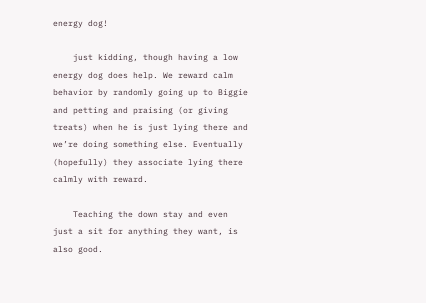energy dog!

    just kidding, though having a low energy dog does help. We reward calm behavior by randomly going up to Biggie and petting and praising (or giving treats) when he is just lying there and we’re doing something else. Eventually (hopefully) they associate lying there calmly with reward.

    Teaching the down stay and even just a sit for anything they want, is also good.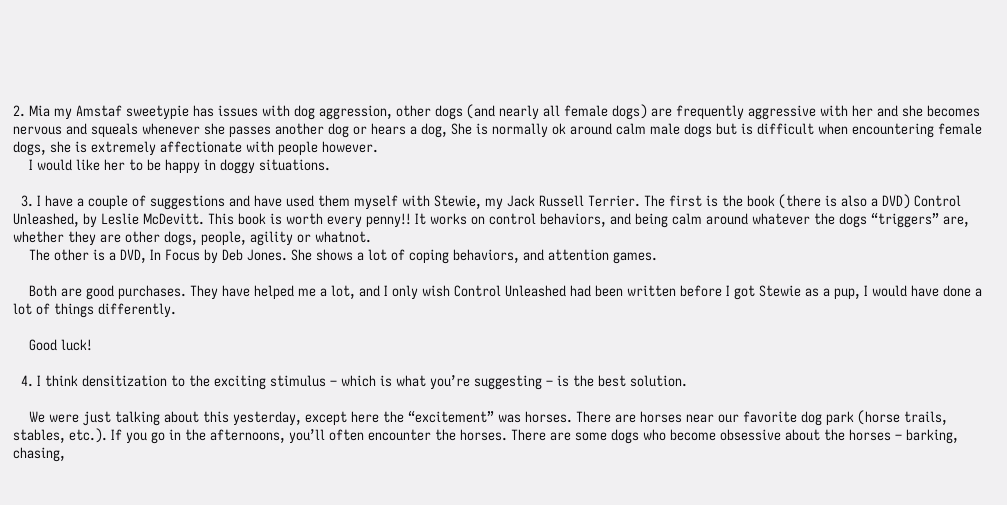2. Mia my Amstaf sweetypie has issues with dog aggression, other dogs (and nearly all female dogs) are frequently aggressive with her and she becomes nervous and squeals whenever she passes another dog or hears a dog, She is normally ok around calm male dogs but is difficult when encountering female dogs, she is extremely affectionate with people however.
    I would like her to be happy in doggy situations.

  3. I have a couple of suggestions and have used them myself with Stewie, my Jack Russell Terrier. The first is the book (there is also a DVD) Control Unleashed, by Leslie McDevitt. This book is worth every penny!! It works on control behaviors, and being calm around whatever the dogs “triggers” are, whether they are other dogs, people, agility or whatnot.
    The other is a DVD, In Focus by Deb Jones. She shows a lot of coping behaviors, and attention games.

    Both are good purchases. They have helped me a lot, and I only wish Control Unleashed had been written before I got Stewie as a pup, I would have done a lot of things differently.

    Good luck!

  4. I think densitization to the exciting stimulus – which is what you’re suggesting – is the best solution.

    We were just talking about this yesterday, except here the “excitement” was horses. There are horses near our favorite dog park (horse trails, stables, etc.). If you go in the afternoons, you’ll often encounter the horses. There are some dogs who become obsessive about the horses – barking, chasing,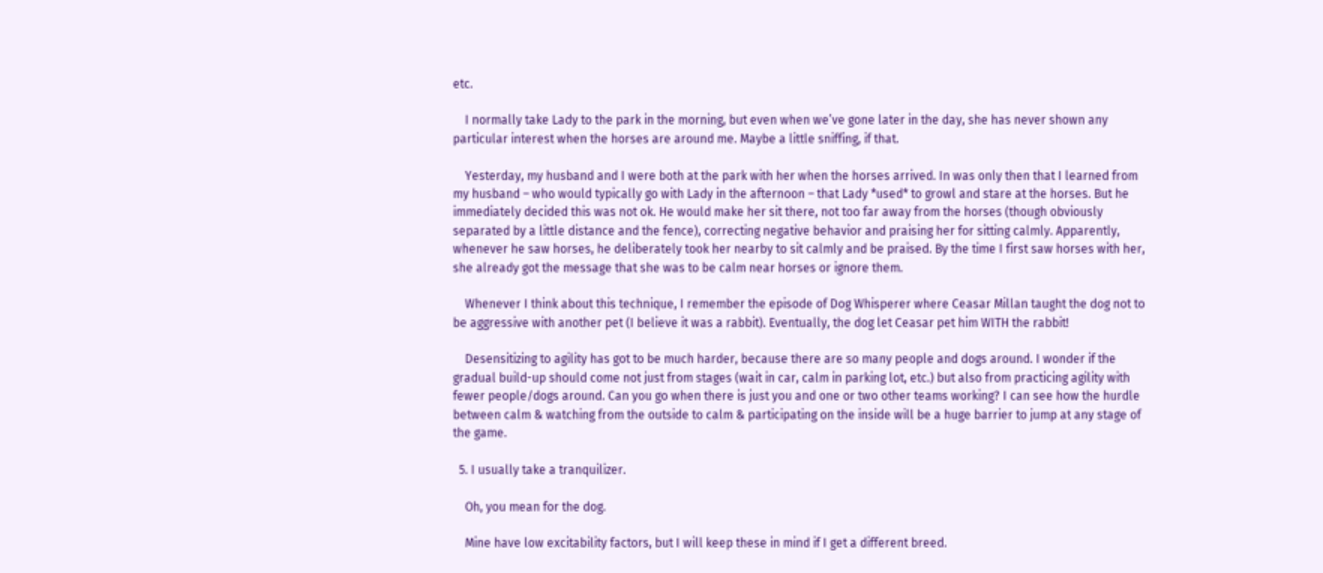etc.

    I normally take Lady to the park in the morning, but even when we’ve gone later in the day, she has never shown any particular interest when the horses are around me. Maybe a little sniffing, if that.

    Yesterday, my husband and I were both at the park with her when the horses arrived. In was only then that I learned from my husband – who would typically go with Lady in the afternoon – that Lady *used* to growl and stare at the horses. But he immediately decided this was not ok. He would make her sit there, not too far away from the horses (though obviously separated by a little distance and the fence), correcting negative behavior and praising her for sitting calmly. Apparently, whenever he saw horses, he deliberately took her nearby to sit calmly and be praised. By the time I first saw horses with her, she already got the message that she was to be calm near horses or ignore them.

    Whenever I think about this technique, I remember the episode of Dog Whisperer where Ceasar Millan taught the dog not to be aggressive with another pet (I believe it was a rabbit). Eventually, the dog let Ceasar pet him WITH the rabbit!

    Desensitizing to agility has got to be much harder, because there are so many people and dogs around. I wonder if the gradual build-up should come not just from stages (wait in car, calm in parking lot, etc.) but also from practicing agility with fewer people/dogs around. Can you go when there is just you and one or two other teams working? I can see how the hurdle between calm & watching from the outside to calm & participating on the inside will be a huge barrier to jump at any stage of the game.

  5. I usually take a tranquilizer.

    Oh, you mean for the dog.

    Mine have low excitability factors, but I will keep these in mind if I get a different breed.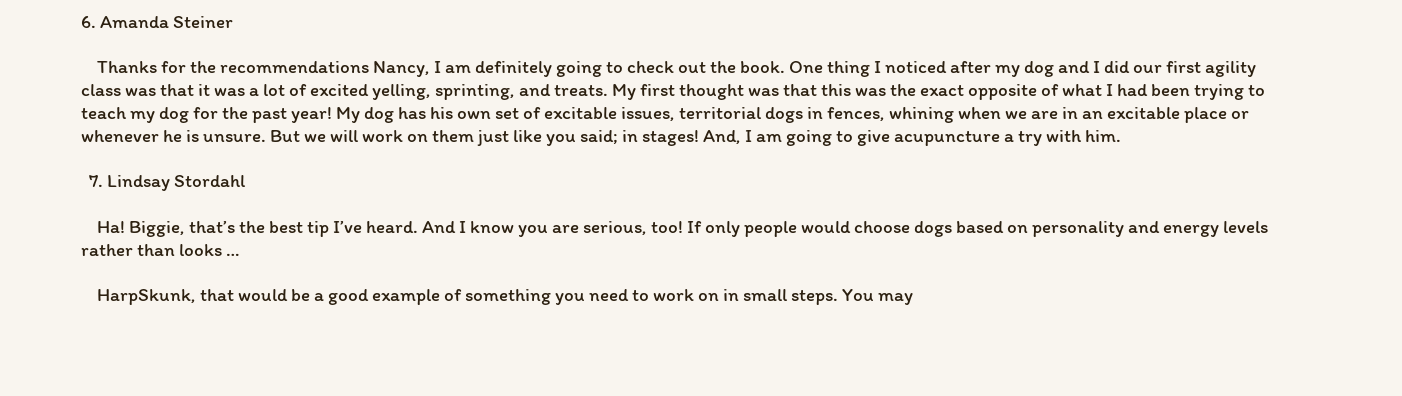6. Amanda Steiner

    Thanks for the recommendations Nancy, I am definitely going to check out the book. One thing I noticed after my dog and I did our first agility class was that it was a lot of excited yelling, sprinting, and treats. My first thought was that this was the exact opposite of what I had been trying to teach my dog for the past year! My dog has his own set of excitable issues, territorial dogs in fences, whining when we are in an excitable place or whenever he is unsure. But we will work on them just like you said; in stages! And, I am going to give acupuncture a try with him.

  7. Lindsay Stordahl

    Ha! Biggie, that’s the best tip I’ve heard. And I know you are serious, too! If only people would choose dogs based on personality and energy levels rather than looks …

    HarpSkunk, that would be a good example of something you need to work on in small steps. You may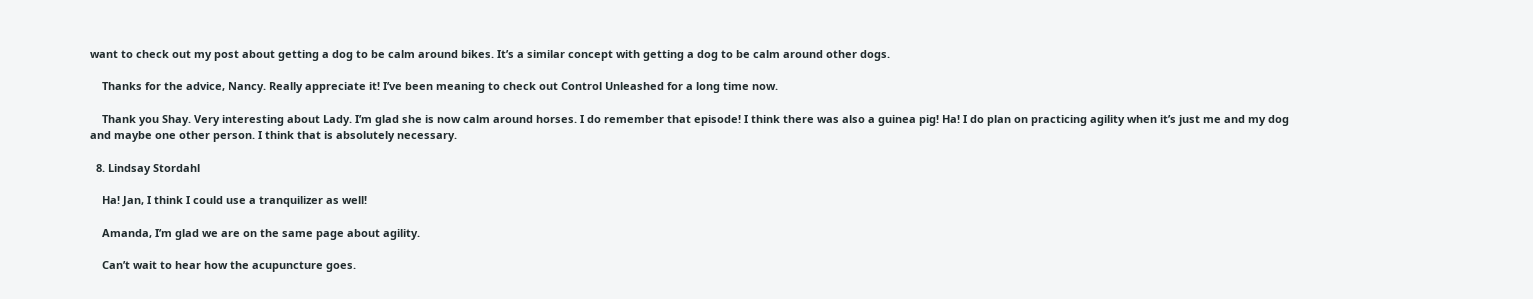want to check out my post about getting a dog to be calm around bikes. It’s a similar concept with getting a dog to be calm around other dogs.

    Thanks for the advice, Nancy. Really appreciate it! I’ve been meaning to check out Control Unleashed for a long time now.

    Thank you Shay. Very interesting about Lady. I’m glad she is now calm around horses. I do remember that episode! I think there was also a guinea pig! Ha! I do plan on practicing agility when it’s just me and my dog and maybe one other person. I think that is absolutely necessary.

  8. Lindsay Stordahl

    Ha! Jan, I think I could use a tranquilizer as well!

    Amanda, I’m glad we are on the same page about agility.

    Can’t wait to hear how the acupuncture goes.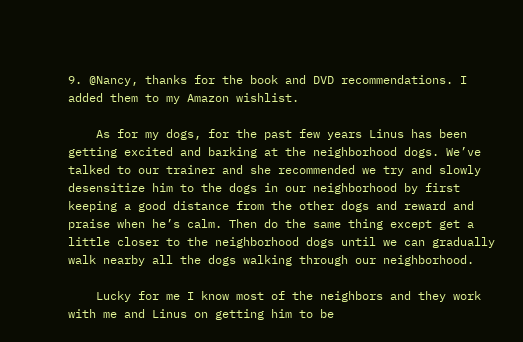9. @Nancy, thanks for the book and DVD recommendations. I added them to my Amazon wishlist.

    As for my dogs, for the past few years Linus has been getting excited and barking at the neighborhood dogs. We’ve talked to our trainer and she recommended we try and slowly desensitize him to the dogs in our neighborhood by first keeping a good distance from the other dogs and reward and praise when he’s calm. Then do the same thing except get a little closer to the neighborhood dogs until we can gradually walk nearby all the dogs walking through our neighborhood.

    Lucky for me I know most of the neighbors and they work with me and Linus on getting him to be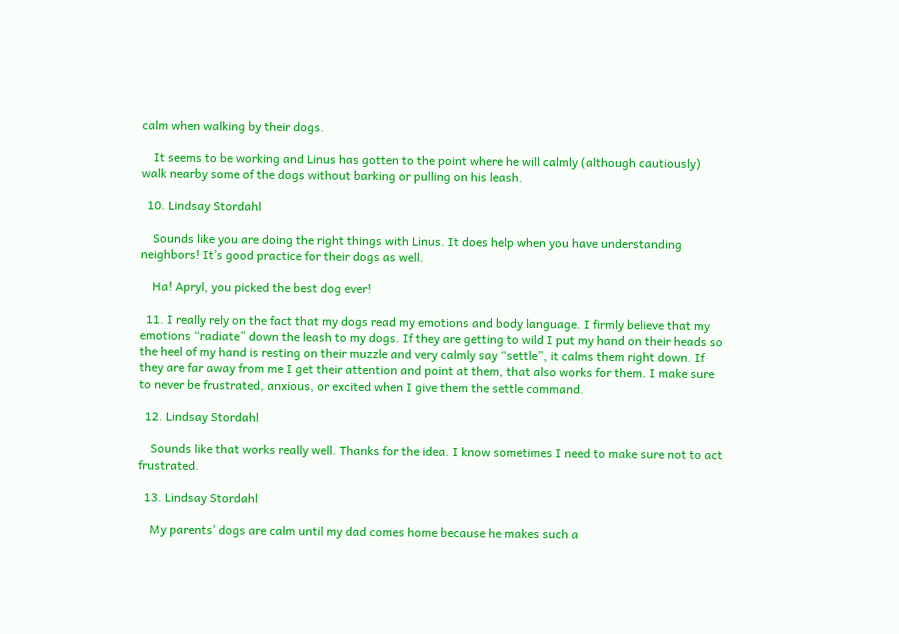calm when walking by their dogs.

    It seems to be working and Linus has gotten to the point where he will calmly (although cautiously) walk nearby some of the dogs without barking or pulling on his leash.

  10. Lindsay Stordahl

    Sounds like you are doing the right things with Linus. It does help when you have understanding neighbors! It’s good practice for their dogs as well.

    Ha! Apryl, you picked the best dog ever!

  11. I really rely on the fact that my dogs read my emotions and body language. I firmly believe that my emotions “radiate” down the leash to my dogs. If they are getting to wild I put my hand on their heads so the heel of my hand is resting on their muzzle and very calmly say “settle”, it calms them right down. If they are far away from me I get their attention and point at them, that also works for them. I make sure to never be frustrated, anxious, or excited when I give them the settle command.

  12. Lindsay Stordahl

    Sounds like that works really well. Thanks for the idea. I know sometimes I need to make sure not to act frustrated.

  13. Lindsay Stordahl

    My parents’ dogs are calm until my dad comes home because he makes such a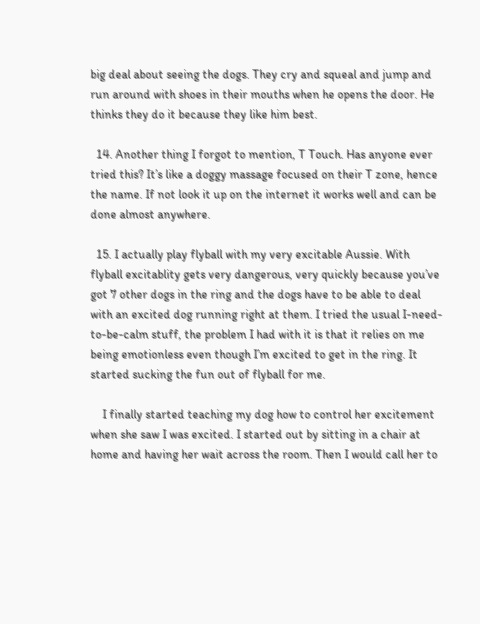big deal about seeing the dogs. They cry and squeal and jump and run around with shoes in their mouths when he opens the door. He thinks they do it because they like him best.

  14. Another thing I forgot to mention, T Touch. Has anyone ever tried this? It’s like a doggy massage focused on their T zone, hence the name. If not look it up on the internet it works well and can be done almost anywhere.

  15. I actually play flyball with my very excitable Aussie. With flyball excitablity gets very dangerous, very quickly because you’ve got 7 other dogs in the ring and the dogs have to be able to deal with an excited dog running right at them. I tried the usual I-need-to-be-calm stuff, the problem I had with it is that it relies on me being emotionless even though I’m excited to get in the ring. It started sucking the fun out of flyball for me.

    I finally started teaching my dog how to control her excitement when she saw I was excited. I started out by sitting in a chair at home and having her wait across the room. Then I would call her to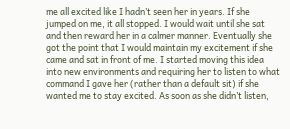me all excited like I hadn’t seen her in years. If she jumped on me, it all stopped. I would wait until she sat and then reward her in a calmer manner. Eventually she got the point that I would maintain my excitement if she came and sat in front of me. I started moving this idea into new environments and requiring her to listen to what command I gave her (rather than a default sit) if she wanted me to stay excited. As soon as she didn’t listen,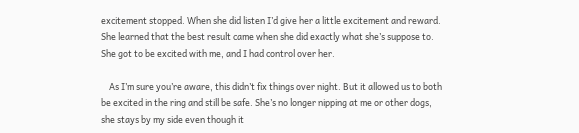excitement stopped. When she did listen I’d give her a little excitement and reward. She learned that the best result came when she did exactly what she’s suppose to. She got to be excited with me, and I had control over her.

    As I’m sure you’re aware, this didn’t fix things over night. But it allowed us to both be excited in the ring and still be safe. She’s no longer nipping at me or other dogs, she stays by my side even though it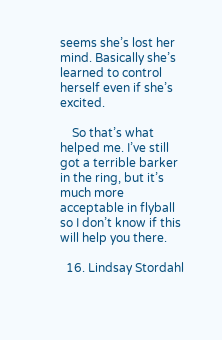seems she’s lost her mind. Basically she’s learned to control herself even if she’s excited.

    So that’s what helped me. I’ve still got a terrible barker in the ring, but it’s much more acceptable in flyball so I don’t know if this will help you there.

  16. Lindsay Stordahl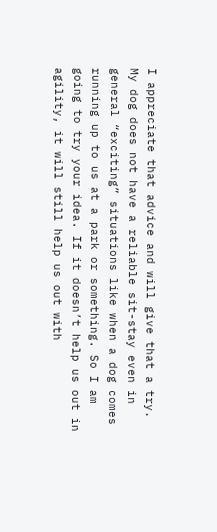I appreciate that advice and will give that a try. My dog does not have a reliable sit-stay even in general “exciting” situations like when a dog comes running up to us at a park or something. So I am going to try your idea. If it doesn’t help us out in agility, it will still help us out with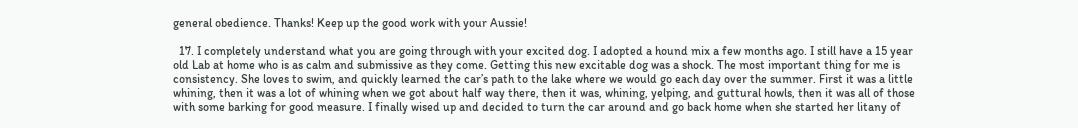general obedience. Thanks! Keep up the good work with your Aussie!

  17. I completely understand what you are going through with your excited dog. I adopted a hound mix a few months ago. I still have a 15 year old Lab at home who is as calm and submissive as they come. Getting this new excitable dog was a shock. The most important thing for me is consistency. She loves to swim, and quickly learned the car’s path to the lake where we would go each day over the summer. First it was a little whining, then it was a lot of whining when we got about half way there, then it was, whining, yelping, and guttural howls, then it was all of those with some barking for good measure. I finally wised up and decided to turn the car around and go back home when she started her litany of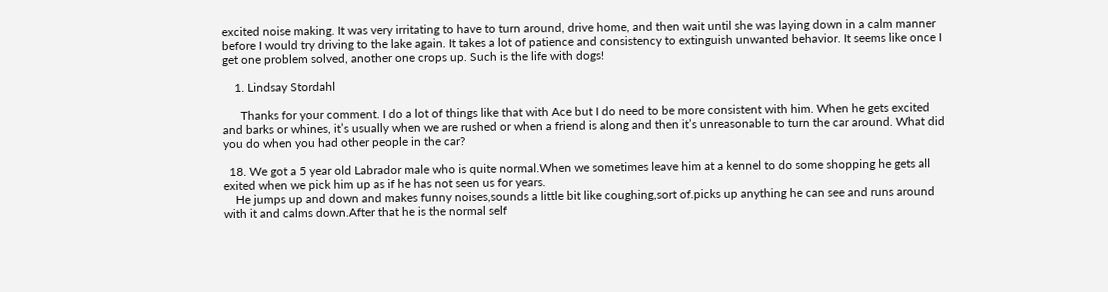excited noise making. It was very irritating to have to turn around, drive home, and then wait until she was laying down in a calm manner before I would try driving to the lake again. It takes a lot of patience and consistency to extinguish unwanted behavior. It seems like once I get one problem solved, another one crops up. Such is the life with dogs!

    1. Lindsay Stordahl

      Thanks for your comment. I do a lot of things like that with Ace but I do need to be more consistent with him. When he gets excited and barks or whines, it’s usually when we are rushed or when a friend is along and then it’s unreasonable to turn the car around. What did you do when you had other people in the car?

  18. We got a 5 year old Labrador male who is quite normal.When we sometimes leave him at a kennel to do some shopping he gets all exited when we pick him up as if he has not seen us for years.
    He jumps up and down and makes funny noises,sounds a little bit like coughing,sort of.picks up anything he can see and runs around with it and calms down.After that he is the normal self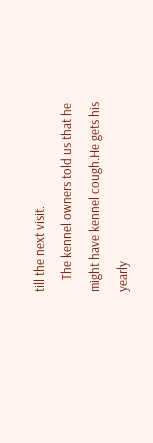till the next visit.
    The kennel owners told us that he might have kennel cough.He gets his yearly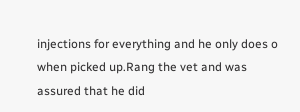injections for everything and he only does o when picked up.Rang the vet and was assured that he did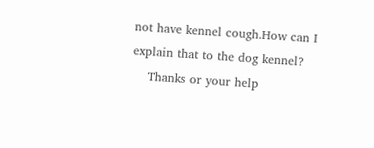not have kennel cough.How can I explain that to the dog kennel?
    Thanks or your help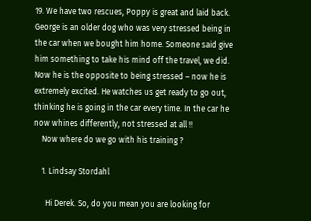19. We have two rescues, Poppy is great and laid back. George is an older dog who was very stressed being in the car when we bought him home. Someone said give him something to take his mind off the travel, we did. Now he is the opposite to being stressed – now he is extremely excited. He watches us get ready to go out, thinking he is going in the car every time. In the car he now whines differently, not stressed at all !!
    Now where do we go with his training ?

    1. Lindsay Stordahl

      Hi Derek. So, do you mean you are looking for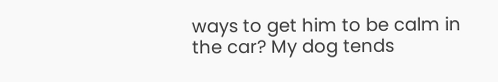ways to get him to be calm in the car? My dog tends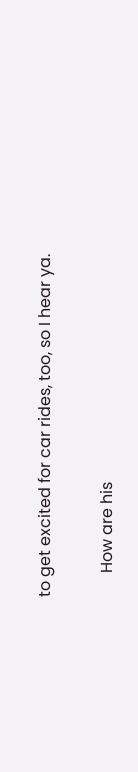to get excited for car rides, too, so I hear ya.

      How are his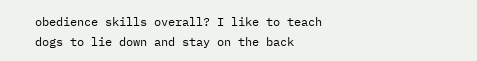obedience skills overall? I like to teach dogs to lie down and stay on the back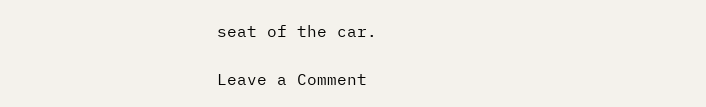seat of the car.

Leave a Comment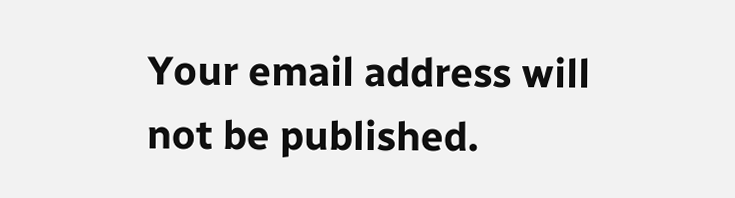Your email address will not be published.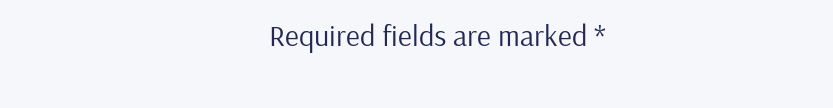Required fields are marked *